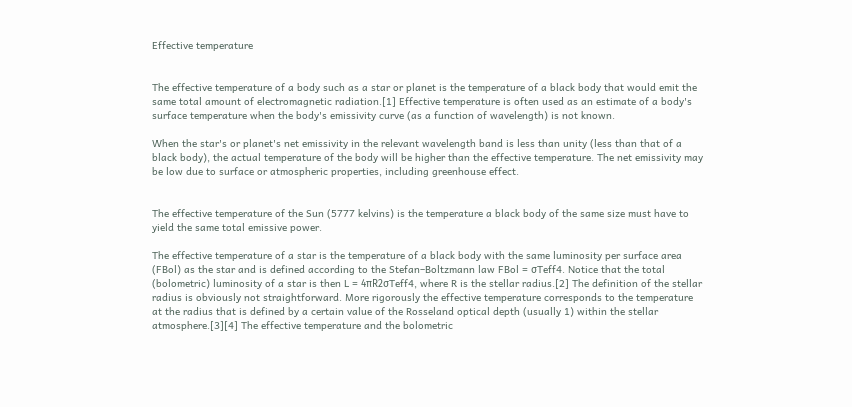Effective temperature


The effective temperature of a body such as a star or planet is the temperature of a black body that would emit the same total amount of electromagnetic radiation.[1] Effective temperature is often used as an estimate of a body's surface temperature when the body's emissivity curve (as a function of wavelength) is not known.

When the star's or planet's net emissivity in the relevant wavelength band is less than unity (less than that of a black body), the actual temperature of the body will be higher than the effective temperature. The net emissivity may be low due to surface or atmospheric properties, including greenhouse effect.


The effective temperature of the Sun (5777 kelvins) is the temperature a black body of the same size must have to yield the same total emissive power.

The effective temperature of a star is the temperature of a black body with the same luminosity per surface area (FBol) as the star and is defined according to the Stefan–Boltzmann law FBol = σTeff4. Notice that the total (bolometric) luminosity of a star is then L = 4πR2σTeff4, where R is the stellar radius.[2] The definition of the stellar radius is obviously not straightforward. More rigorously the effective temperature corresponds to the temperature at the radius that is defined by a certain value of the Rosseland optical depth (usually 1) within the stellar atmosphere.[3][4] The effective temperature and the bolometric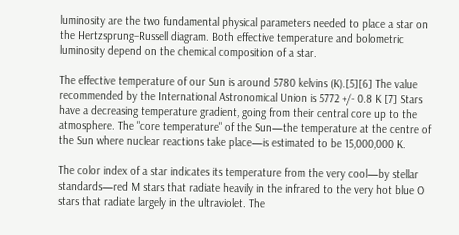luminosity are the two fundamental physical parameters needed to place a star on the Hertzsprung–Russell diagram. Both effective temperature and bolometric luminosity depend on the chemical composition of a star.

The effective temperature of our Sun is around 5780 kelvins (K).[5][6] The value recommended by the International Astronomical Union is 5772 +/- 0.8 K [7] Stars have a decreasing temperature gradient, going from their central core up to the atmosphere. The "core temperature" of the Sun—the temperature at the centre of the Sun where nuclear reactions take place—is estimated to be 15,000,000 K.

The color index of a star indicates its temperature from the very cool—by stellar standards—red M stars that radiate heavily in the infrared to the very hot blue O stars that radiate largely in the ultraviolet. The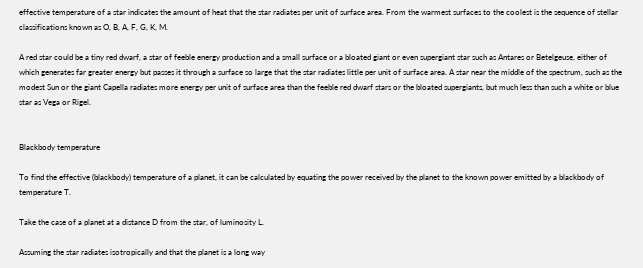effective temperature of a star indicates the amount of heat that the star radiates per unit of surface area. From the warmest surfaces to the coolest is the sequence of stellar classifications known as O, B, A, F, G, K, M.

A red star could be a tiny red dwarf, a star of feeble energy production and a small surface or a bloated giant or even supergiant star such as Antares or Betelgeuse, either of which generates far greater energy but passes it through a surface so large that the star radiates little per unit of surface area. A star near the middle of the spectrum, such as the modest Sun or the giant Capella radiates more energy per unit of surface area than the feeble red dwarf stars or the bloated supergiants, but much less than such a white or blue star as Vega or Rigel.


Blackbody temperature

To find the effective (blackbody) temperature of a planet, it can be calculated by equating the power received by the planet to the known power emitted by a blackbody of temperature T.

Take the case of a planet at a distance D from the star, of luminosity L.

Assuming the star radiates isotropically and that the planet is a long way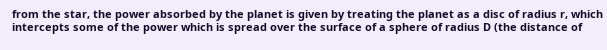from the star, the power absorbed by the planet is given by treating the planet as a disc of radius r, which intercepts some of the power which is spread over the surface of a sphere of radius D (the distance of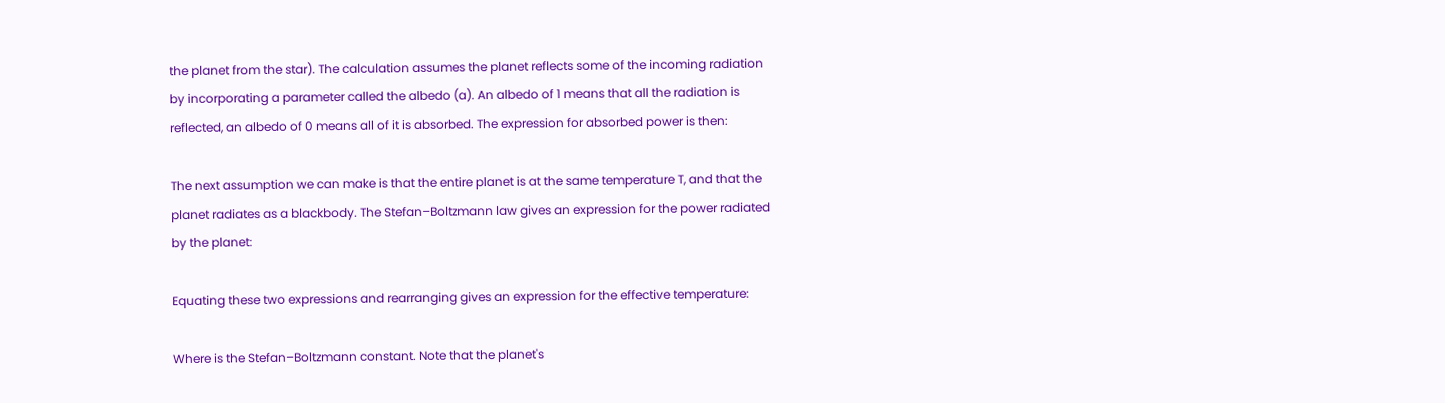the planet from the star). The calculation assumes the planet reflects some of the incoming radiation by incorporating a parameter called the albedo (a). An albedo of 1 means that all the radiation is reflected, an albedo of 0 means all of it is absorbed. The expression for absorbed power is then:

The next assumption we can make is that the entire planet is at the same temperature T, and that the planet radiates as a blackbody. The Stefan–Boltzmann law gives an expression for the power radiated by the planet:

Equating these two expressions and rearranging gives an expression for the effective temperature:

Where is the Stefan–Boltzmann constant. Note that the planet's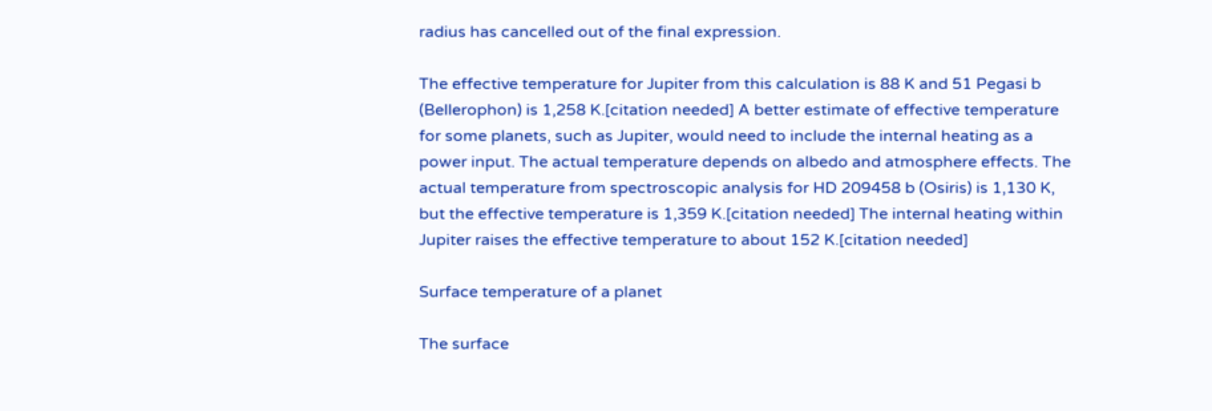radius has cancelled out of the final expression.

The effective temperature for Jupiter from this calculation is 88 K and 51 Pegasi b (Bellerophon) is 1,258 K.[citation needed] A better estimate of effective temperature for some planets, such as Jupiter, would need to include the internal heating as a power input. The actual temperature depends on albedo and atmosphere effects. The actual temperature from spectroscopic analysis for HD 209458 b (Osiris) is 1,130 K, but the effective temperature is 1,359 K.[citation needed] The internal heating within Jupiter raises the effective temperature to about 152 K.[citation needed]

Surface temperature of a planet

The surface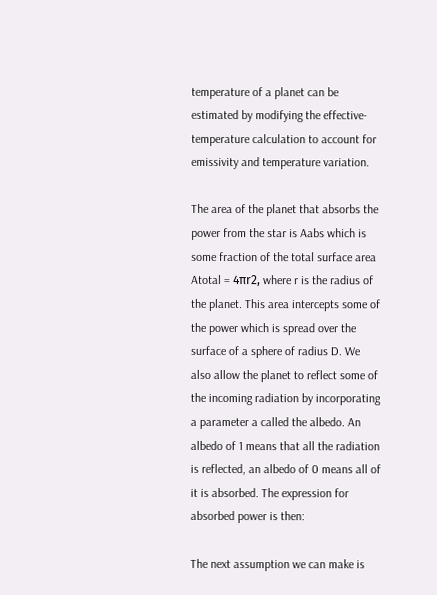temperature of a planet can be estimated by modifying the effective-temperature calculation to account for emissivity and temperature variation.

The area of the planet that absorbs the power from the star is Aabs which is some fraction of the total surface area Atotal = 4πr2, where r is the radius of the planet. This area intercepts some of the power which is spread over the surface of a sphere of radius D. We also allow the planet to reflect some of the incoming radiation by incorporating a parameter a called the albedo. An albedo of 1 means that all the radiation is reflected, an albedo of 0 means all of it is absorbed. The expression for absorbed power is then:

The next assumption we can make is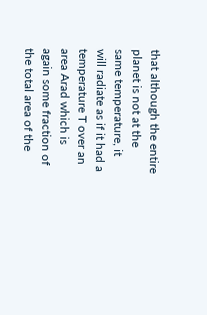that although the entire planet is not at the same temperature, it will radiate as if it had a temperature T over an area Arad which is again some fraction of the total area of the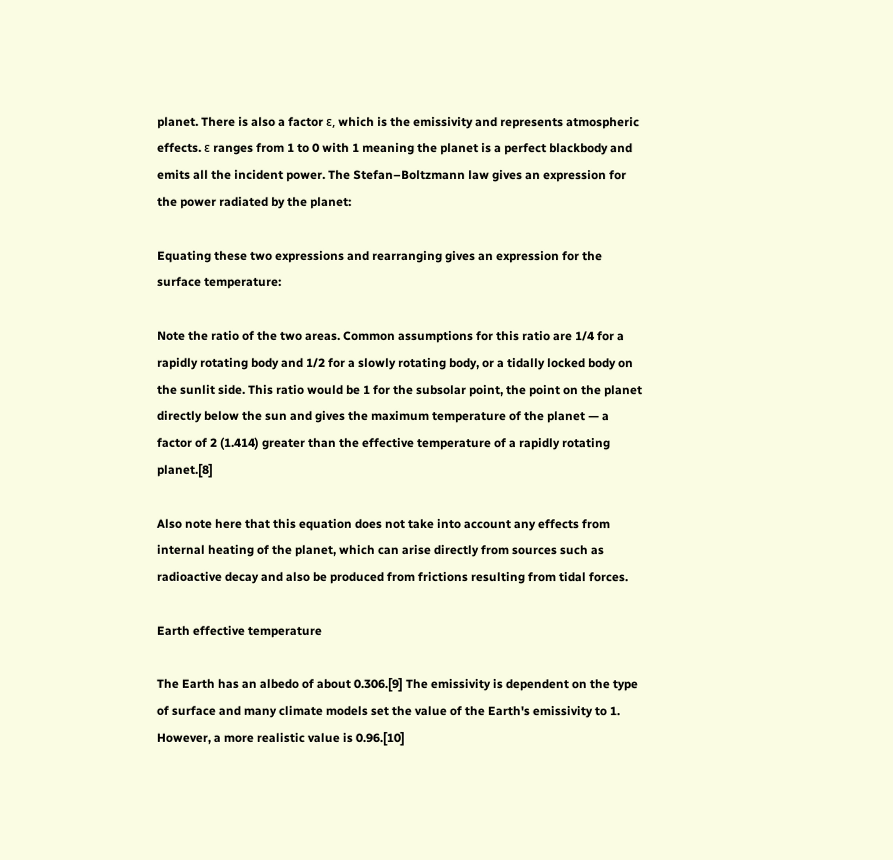planet. There is also a factor ε, which is the emissivity and represents atmospheric effects. ε ranges from 1 to 0 with 1 meaning the planet is a perfect blackbody and emits all the incident power. The Stefan–Boltzmann law gives an expression for the power radiated by the planet:

Equating these two expressions and rearranging gives an expression for the surface temperature:

Note the ratio of the two areas. Common assumptions for this ratio are 1/4 for a rapidly rotating body and 1/2 for a slowly rotating body, or a tidally locked body on the sunlit side. This ratio would be 1 for the subsolar point, the point on the planet directly below the sun and gives the maximum temperature of the planet — a factor of 2 (1.414) greater than the effective temperature of a rapidly rotating planet.[8]

Also note here that this equation does not take into account any effects from internal heating of the planet, which can arise directly from sources such as radioactive decay and also be produced from frictions resulting from tidal forces.

Earth effective temperature

The Earth has an albedo of about 0.306.[9] The emissivity is dependent on the type of surface and many climate models set the value of the Earth's emissivity to 1. However, a more realistic value is 0.96.[10]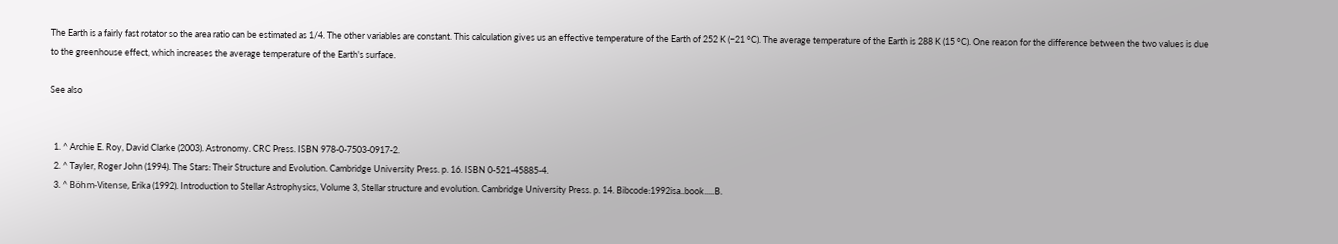The Earth is a fairly fast rotator so the area ratio can be estimated as 1/4. The other variables are constant. This calculation gives us an effective temperature of the Earth of 252 K (−21 °C). The average temperature of the Earth is 288 K (15 °C). One reason for the difference between the two values is due to the greenhouse effect, which increases the average temperature of the Earth's surface.

See also


  1. ^ Archie E. Roy, David Clarke (2003). Astronomy. CRC Press. ISBN 978-0-7503-0917-2.
  2. ^ Tayler, Roger John (1994). The Stars: Their Structure and Evolution. Cambridge University Press. p. 16. ISBN 0-521-45885-4.
  3. ^ Böhm-Vitense, Erika (1992). Introduction to Stellar Astrophysics, Volume 3, Stellar structure and evolution. Cambridge University Press. p. 14. Bibcode:1992isa..book.....B.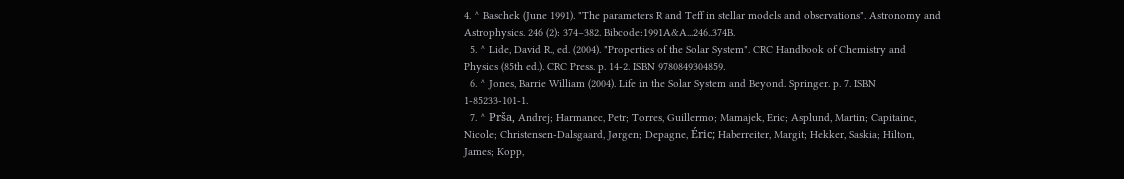4. ^ Baschek (June 1991). "The parameters R and Teff in stellar models and observations". Astronomy and Astrophysics. 246 (2): 374–382. Bibcode:1991A&A...246..374B.
  5. ^ Lide, David R., ed. (2004). "Properties of the Solar System". CRC Handbook of Chemistry and Physics (85th ed.). CRC Press. p. 14-2. ISBN 9780849304859.
  6. ^ Jones, Barrie William (2004). Life in the Solar System and Beyond. Springer. p. 7. ISBN 1-85233-101-1.
  7. ^ Prša, Andrej; Harmanec, Petr; Torres, Guillermo; Mamajek, Eric; Asplund, Martin; Capitaine, Nicole; Christensen-Dalsgaard, Jørgen; Depagne, Éric; Haberreiter, Margit; Hekker, Saskia; Hilton, James; Kopp,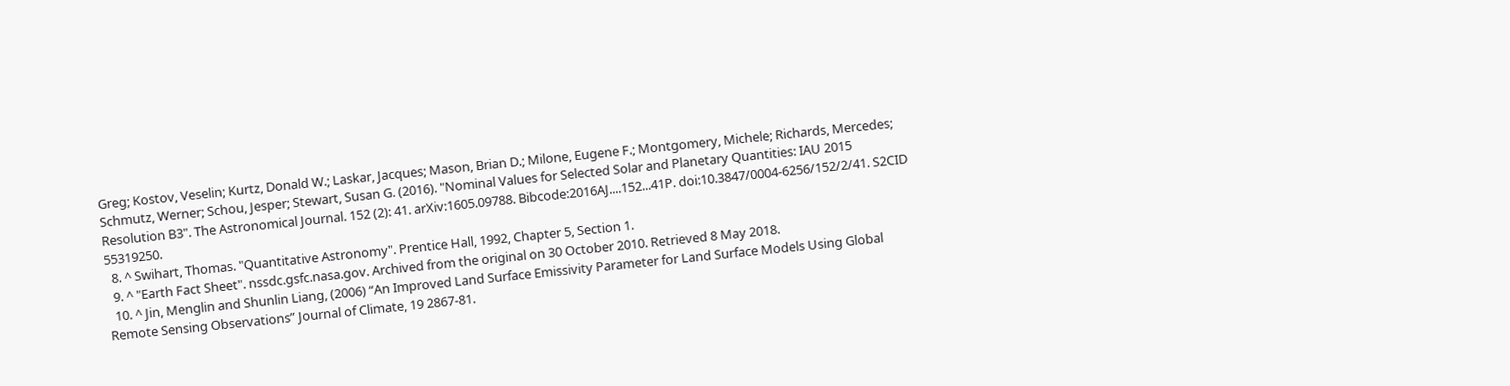Greg; Kostov, Veselin; Kurtz, Donald W.; Laskar, Jacques; Mason, Brian D.; Milone, Eugene F.; Montgomery, Michele; Richards, Mercedes; Schmutz, Werner; Schou, Jesper; Stewart, Susan G. (2016). "Nominal Values for Selected Solar and Planetary Quantities: IAU 2015 Resolution B3". The Astronomical Journal. 152 (2): 41. arXiv:1605.09788. Bibcode:2016AJ....152...41P. doi:10.3847/0004-6256/152/2/41. S2CID 55319250.
  8. ^ Swihart, Thomas. "Quantitative Astronomy". Prentice Hall, 1992, Chapter 5, Section 1.
  9. ^ "Earth Fact Sheet". nssdc.gsfc.nasa.gov. Archived from the original on 30 October 2010. Retrieved 8 May 2018.
  10. ^ Jin, Menglin and Shunlin Liang, (2006) “An Improved Land Surface Emissivity Parameter for Land Surface Models Using Global Remote Sensing Observations” Journal of Climate, 19 2867-81.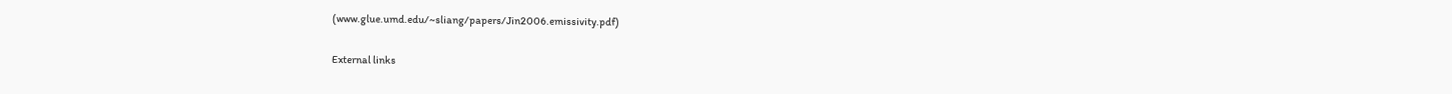(www.glue.umd.edu/~sliang/papers/Jin2006.emissivity.pdf)

External links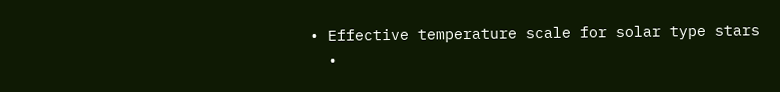• Effective temperature scale for solar type stars
  •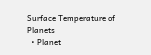Surface Temperature of Planets
  • Planet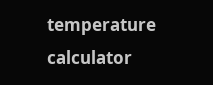temperature calculator